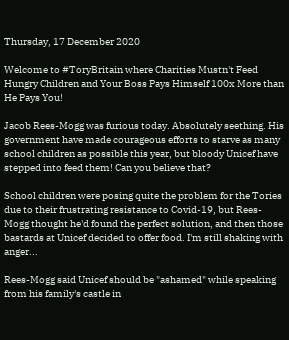Thursday, 17 December 2020

Welcome to #ToryBritain where Charities Mustn't Feed Hungry Children and Your Boss Pays Himself 100x More than He Pays You!

Jacob Rees-Mogg was furious today. Absolutely seething. His government have made courageous efforts to starve as many school children as possible this year, but bloody Unicef have stepped into feed them! Can you believe that?

School children were posing quite the problem for the Tories due to their frustrating resistance to Covid-19, but Rees-Mogg thought he'd found the perfect solution, and then those bastards at Unicef decided to offer food. I'm still shaking with anger...

Rees-Mogg said Unicef should be "ashamed" while speaking from his family's castle in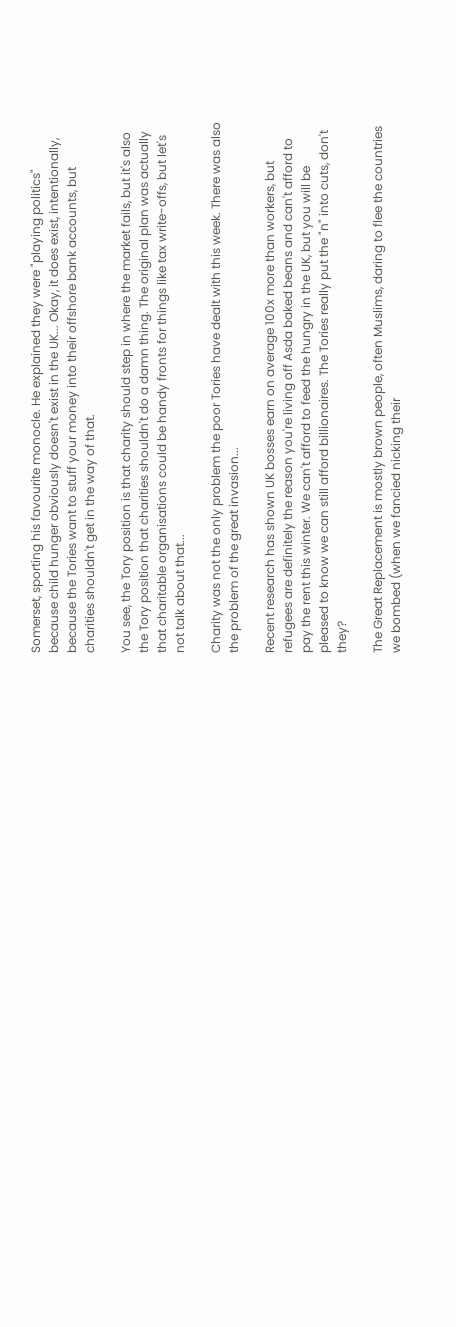Somerset, sporting his favourite monocle. He explained they were "playing politics" because child hunger obviously doesn't exist in the UK... Okay, it does exist, intentionally, because the Tories want to stuff your money into their offshore bank accounts, but charities shouldn't get in the way of that.

You see, the Tory position is that charity should step in where the market fails, but it's also the Tory position that charities shouldn't do a damn thing. The original plan was actually that charitable organisations could be handy fronts for things like tax write-offs, but let's not talk about that...

Charity was not the only problem the poor Tories have dealt with this week. There was also the problem of the great invasion...

Recent research has shown UK bosses earn on average 100x more than workers, but refugees are definitely the reason you're living off Asda baked beans and can't afford to pay the rent this winter. We can't afford to feed the hungry in the UK, but you will be pleased to know we can still afford billionaires. The Tories really put the "n" into cuts, don't they?

The Great Replacement is mostly brown people, often Muslims, daring to flee the countries we bombed (when we fancied nicking their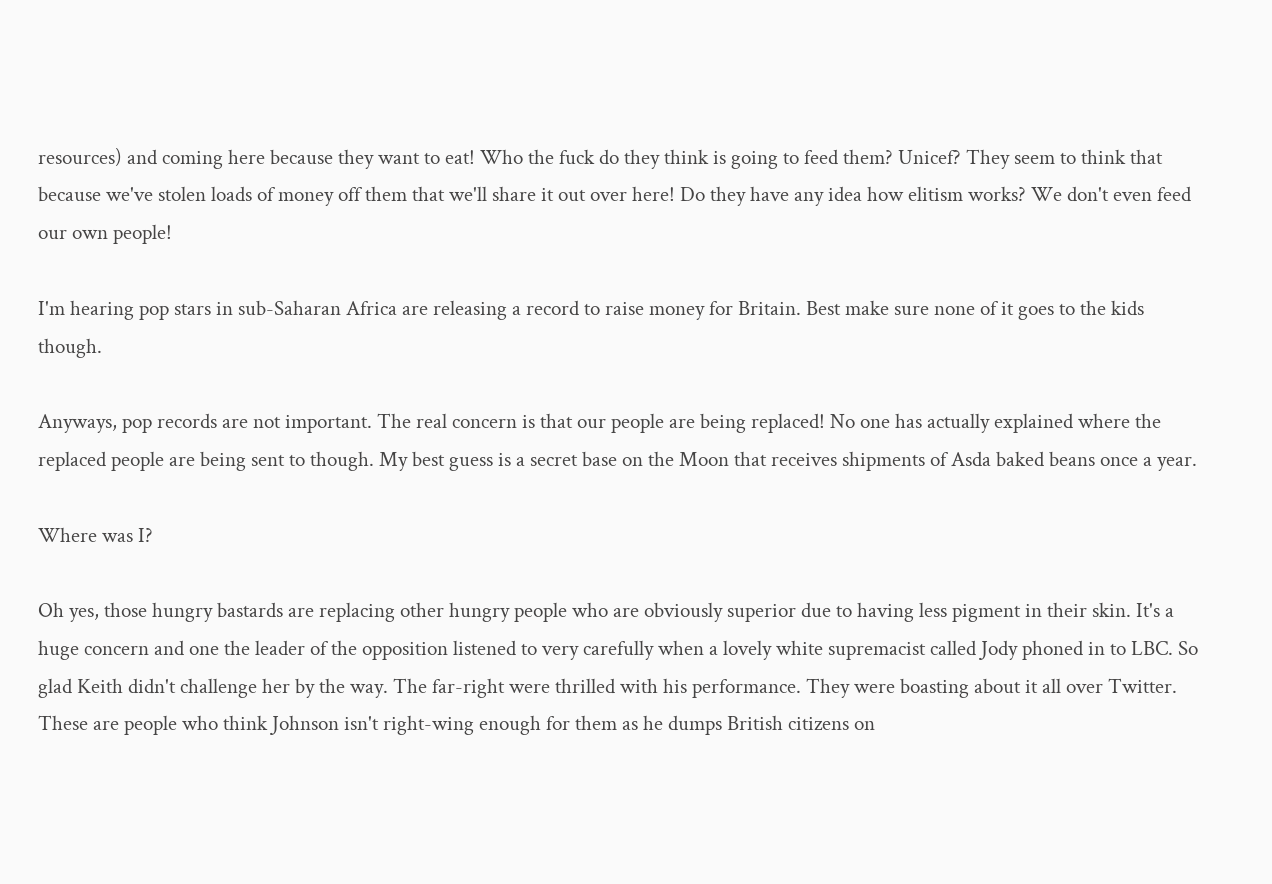resources) and coming here because they want to eat! Who the fuck do they think is going to feed them? Unicef? They seem to think that because we've stolen loads of money off them that we'll share it out over here! Do they have any idea how elitism works? We don't even feed our own people!

I'm hearing pop stars in sub-Saharan Africa are releasing a record to raise money for Britain. Best make sure none of it goes to the kids though.

Anyways, pop records are not important. The real concern is that our people are being replaced! No one has actually explained where the replaced people are being sent to though. My best guess is a secret base on the Moon that receives shipments of Asda baked beans once a year.

Where was I?

Oh yes, those hungry bastards are replacing other hungry people who are obviously superior due to having less pigment in their skin. It's a huge concern and one the leader of the opposition listened to very carefully when a lovely white supremacist called Jody phoned in to LBC. So glad Keith didn't challenge her by the way. The far-right were thrilled with his performance. They were boasting about it all over Twitter. These are people who think Johnson isn't right-wing enough for them as he dumps British citizens on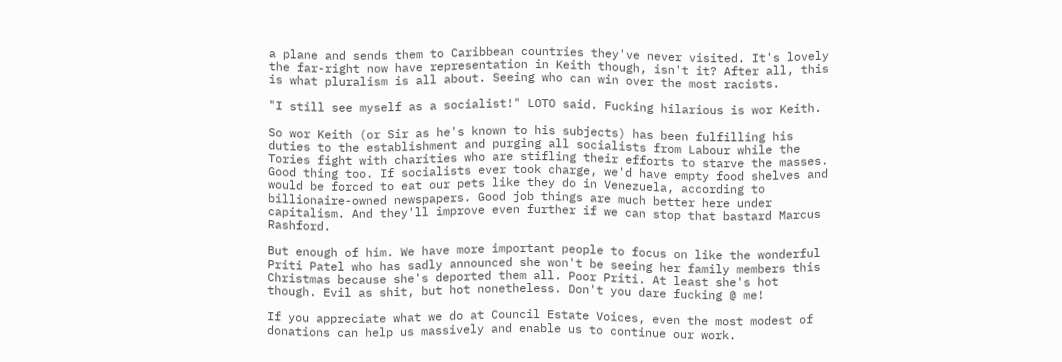a plane and sends them to Caribbean countries they've never visited. It's lovely the far-right now have representation in Keith though, isn't it? After all, this is what pluralism is all about. Seeing who can win over the most racists.

"I still see myself as a socialist!" LOTO said. Fucking hilarious is wor Keith.

So wor Keith (or Sir as he's known to his subjects) has been fulfilling his duties to the establishment and purging all socialists from Labour while the Tories fight with charities who are stifling their efforts to starve the masses. Good thing too. If socialists ever took charge, we'd have empty food shelves and would be forced to eat our pets like they do in Venezuela, according to billionaire-owned newspapers. Good job things are much better here under capitalism. And they'll improve even further if we can stop that bastard Marcus Rashford.

But enough of him. We have more important people to focus on like the wonderful Priti Patel who has sadly announced she won't be seeing her family members this Christmas because she's deported them all. Poor Priti. At least she's hot though. Evil as shit, but hot nonetheless. Don't you dare fucking @ me!

If you appreciate what we do at Council Estate Voices, even the most modest of donations can help us massively and enable us to continue our work.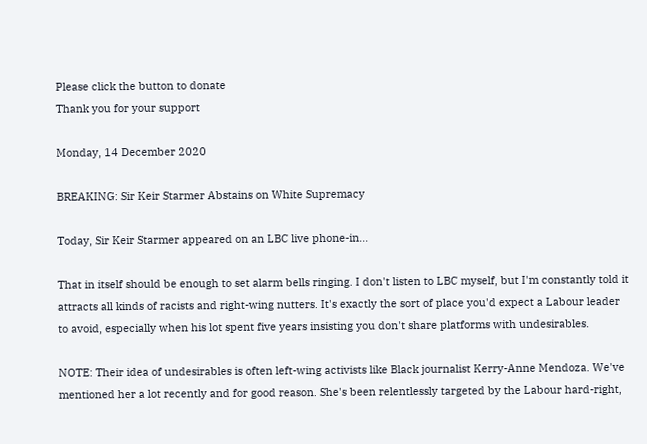Please click the button to donate
Thank you for your support

Monday, 14 December 2020

BREAKING: Sir Keir Starmer Abstains on White Supremacy

Today, Sir Keir Starmer appeared on an LBC live phone-in...

That in itself should be enough to set alarm bells ringing. I don't listen to LBC myself, but I'm constantly told it attracts all kinds of racists and right-wing nutters. It's exactly the sort of place you'd expect a Labour leader to avoid, especially when his lot spent five years insisting you don't share platforms with undesirables.

NOTE: Their idea of undesirables is often left-wing activists like Black journalist Kerry-Anne Mendoza. We've mentioned her a lot recently and for good reason. She's been relentlessly targeted by the Labour hard-right,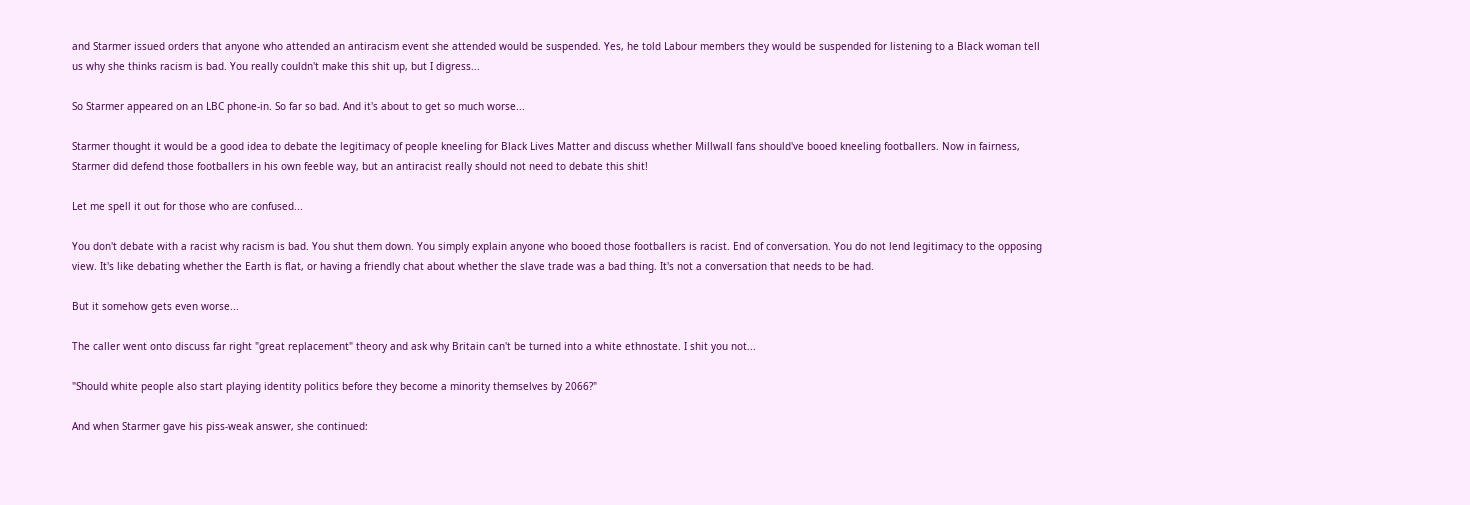and Starmer issued orders that anyone who attended an antiracism event she attended would be suspended. Yes, he told Labour members they would be suspended for listening to a Black woman tell us why she thinks racism is bad. You really couldn't make this shit up, but I digress...

So Starmer appeared on an LBC phone-in. So far so bad. And it's about to get so much worse...

Starmer thought it would be a good idea to debate the legitimacy of people kneeling for Black Lives Matter and discuss whether Millwall fans should've booed kneeling footballers. Now in fairness, Starmer did defend those footballers in his own feeble way, but an antiracist really should not need to debate this shit!

Let me spell it out for those who are confused...

You don't debate with a racist why racism is bad. You shut them down. You simply explain anyone who booed those footballers is racist. End of conversation. You do not lend legitimacy to the opposing view. It's like debating whether the Earth is flat, or having a friendly chat about whether the slave trade was a bad thing. It's not a conversation that needs to be had.

But it somehow gets even worse...

The caller went onto discuss far right "great replacement" theory and ask why Britain can't be turned into a white ethnostate. I shit you not...

"Should white people also start playing identity politics before they become a minority themselves by 2066?"

And when Starmer gave his piss-weak answer, she continued: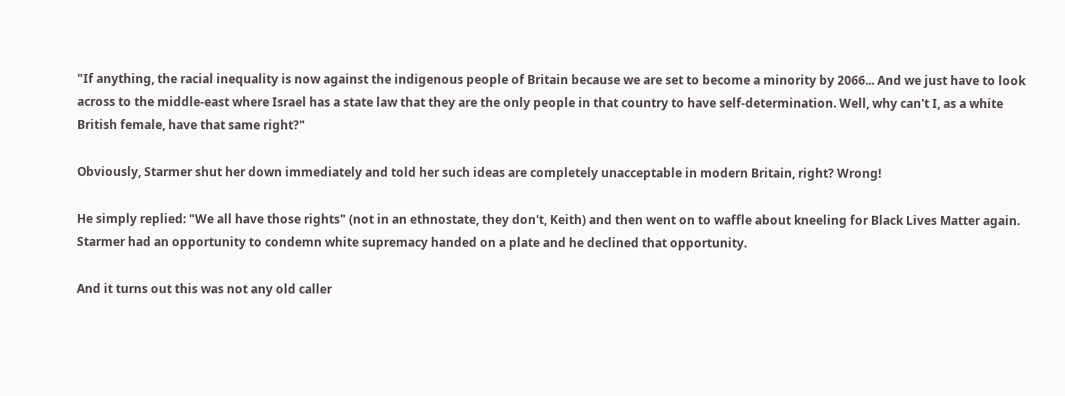"If anything, the racial inequality is now against the indigenous people of Britain because we are set to become a minority by 2066... And we just have to look across to the middle-east where Israel has a state law that they are the only people in that country to have self-determination. Well, why can't I, as a white British female, have that same right?"

Obviously, Starmer shut her down immediately and told her such ideas are completely unacceptable in modern Britain, right? Wrong!

He simply replied: "We all have those rights" (not in an ethnostate, they don't, Keith) and then went on to waffle about kneeling for Black Lives Matter again. Starmer had an opportunity to condemn white supremacy handed on a plate and he declined that opportunity.

And it turns out this was not any old caller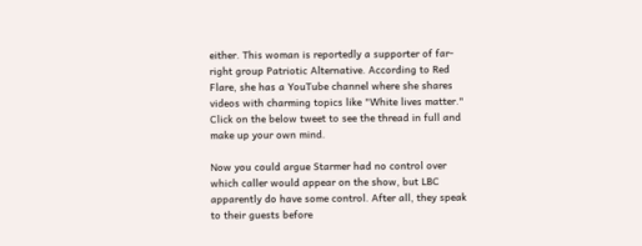either. This woman is reportedly a supporter of far-right group Patriotic Alternative. According to Red Flare, she has a YouTube channel where she shares videos with charming topics like "White lives matter." Click on the below tweet to see the thread in full and make up your own mind.

Now you could argue Starmer had no control over which caller would appear on the show, but LBC apparently do have some control. After all, they speak to their guests before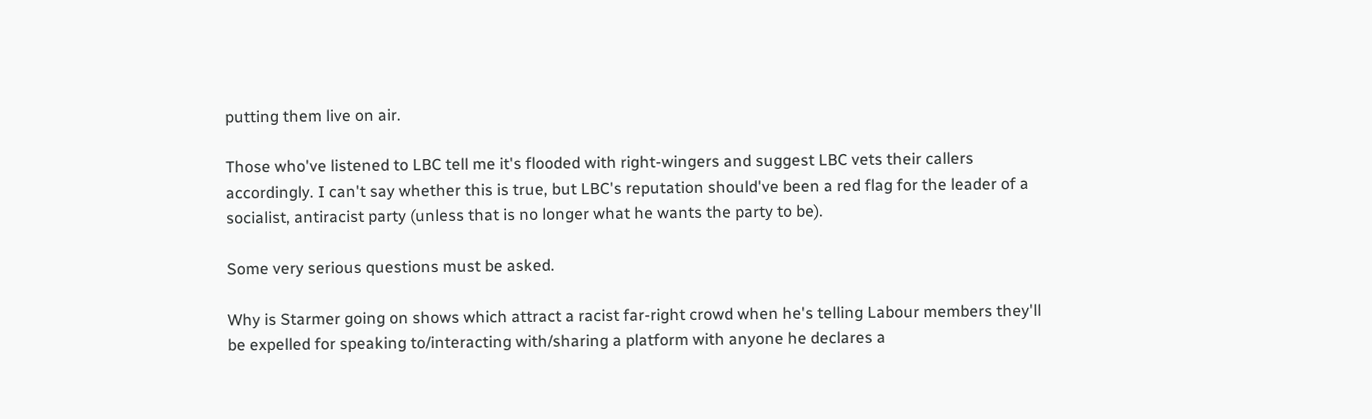putting them live on air.

Those who've listened to LBC tell me it's flooded with right-wingers and suggest LBC vets their callers accordingly. I can't say whether this is true, but LBC's reputation should've been a red flag for the leader of a socialist, antiracist party (unless that is no longer what he wants the party to be).

Some very serious questions must be asked.

Why is Starmer going on shows which attract a racist far-right crowd when he's telling Labour members they'll be expelled for speaking to/interacting with/sharing a platform with anyone he declares a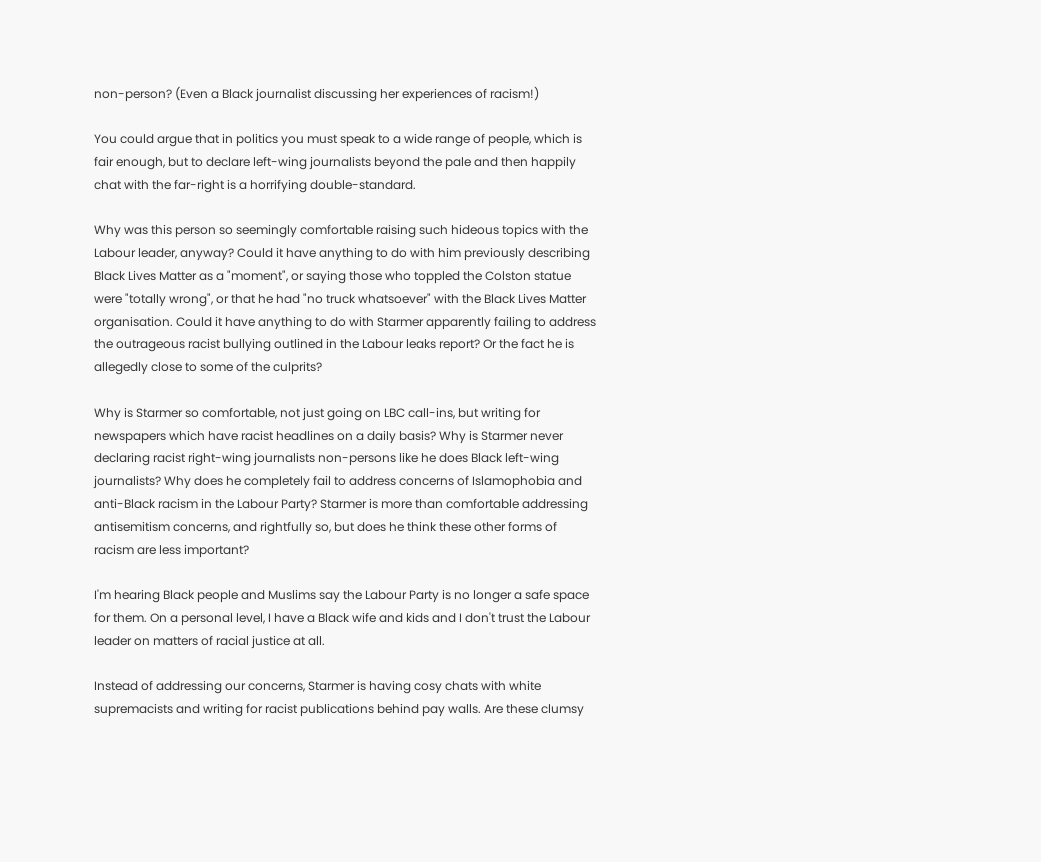non-person? (Even a Black journalist discussing her experiences of racism!)

You could argue that in politics you must speak to a wide range of people, which is fair enough, but to declare left-wing journalists beyond the pale and then happily chat with the far-right is a horrifying double-standard.

Why was this person so seemingly comfortable raising such hideous topics with the Labour leader, anyway? Could it have anything to do with him previously describing Black Lives Matter as a "moment", or saying those who toppled the Colston statue were "totally wrong", or that he had "no truck whatsoever" with the Black Lives Matter organisation. Could it have anything to do with Starmer apparently failing to address the outrageous racist bullying outlined in the Labour leaks report? Or the fact he is allegedly close to some of the culprits?

Why is Starmer so comfortable, not just going on LBC call-ins, but writing for newspapers which have racist headlines on a daily basis? Why is Starmer never declaring racist right-wing journalists non-persons like he does Black left-wing journalists? Why does he completely fail to address concerns of Islamophobia and anti-Black racism in the Labour Party? Starmer is more than comfortable addressing antisemitism concerns, and rightfully so, but does he think these other forms of racism are less important?

I'm hearing Black people and Muslims say the Labour Party is no longer a safe space for them. On a personal level, I have a Black wife and kids and I don't trust the Labour leader on matters of racial justice at all.

Instead of addressing our concerns, Starmer is having cosy chats with white supremacists and writing for racist publications behind pay walls. Are these clumsy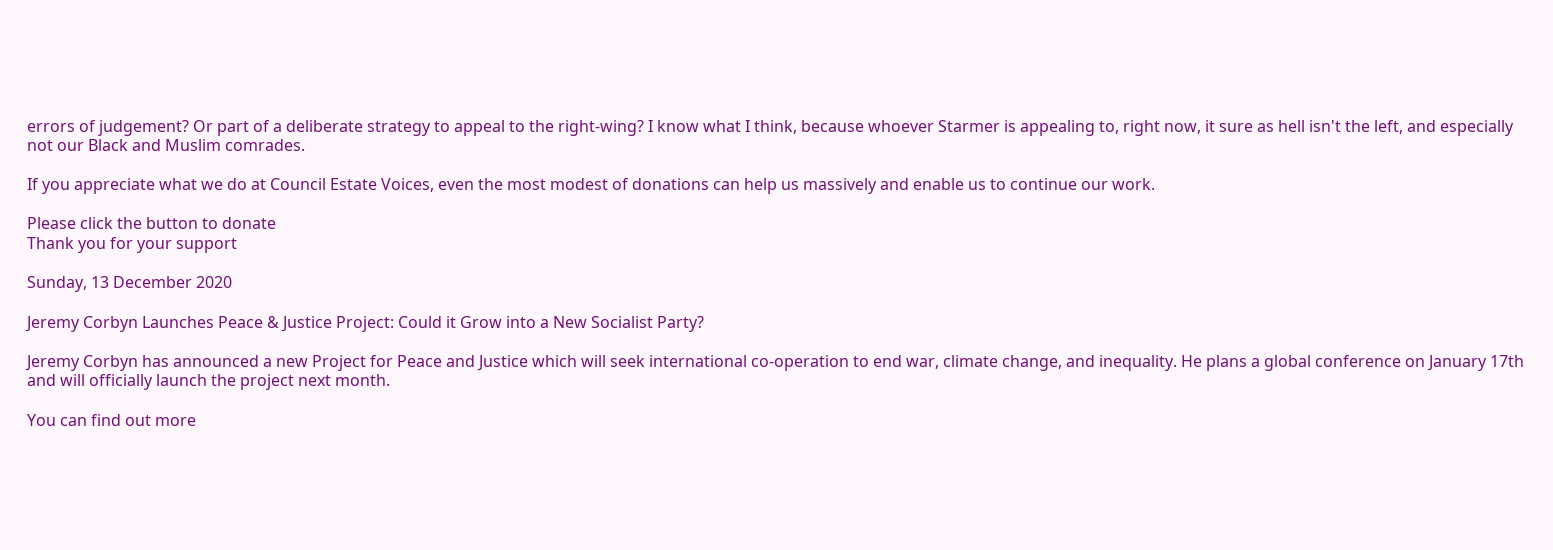errors of judgement? Or part of a deliberate strategy to appeal to the right-wing? I know what I think, because whoever Starmer is appealing to, right now, it sure as hell isn't the left, and especially not our Black and Muslim comrades.

If you appreciate what we do at Council Estate Voices, even the most modest of donations can help us massively and enable us to continue our work.

Please click the button to donate
Thank you for your support

Sunday, 13 December 2020

Jeremy Corbyn Launches Peace & Justice Project: Could it Grow into a New Socialist Party?

Jeremy Corbyn has announced a new Project for Peace and Justice which will seek international co-operation to end war, climate change, and inequality. He plans a global conference on January 17th and will officially launch the project next month.

You can find out more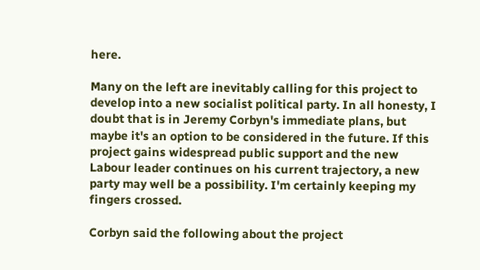here.

Many on the left are inevitably calling for this project to develop into a new socialist political party. In all honesty, I doubt that is in Jeremy Corbyn's immediate plans, but maybe it's an option to be considered in the future. If this project gains widespread public support and the new Labour leader continues on his current trajectory, a new party may well be a possibility. I'm certainly keeping my fingers crossed.

Corbyn said the following about the project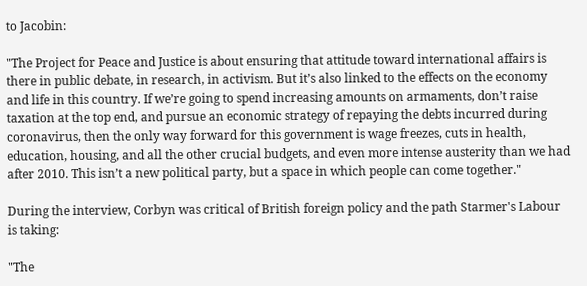to Jacobin:

"The Project for Peace and Justice is about ensuring that attitude toward international affairs is there in public debate, in research, in activism. But it’s also linked to the effects on the economy and life in this country. If we’re going to spend increasing amounts on armaments, don’t raise taxation at the top end, and pursue an economic strategy of repaying the debts incurred during coronavirus, then the only way forward for this government is wage freezes, cuts in health, education, housing, and all the other crucial budgets, and even more intense austerity than we had after 2010. This isn’t a new political party, but a space in which people can come together."

During the interview, Corbyn was critical of British foreign policy and the path Starmer's Labour is taking:

"The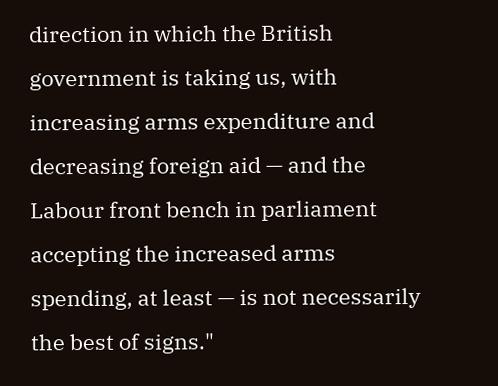direction in which the British government is taking us, with increasing arms expenditure and decreasing foreign aid — and the Labour front bench in parliament accepting the increased arms spending, at least — is not necessarily the best of signs."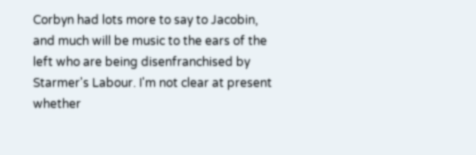Corbyn had lots more to say to Jacobin, and much will be music to the ears of the left who are being disenfranchised by Starmer's Labour. I'm not clear at present whether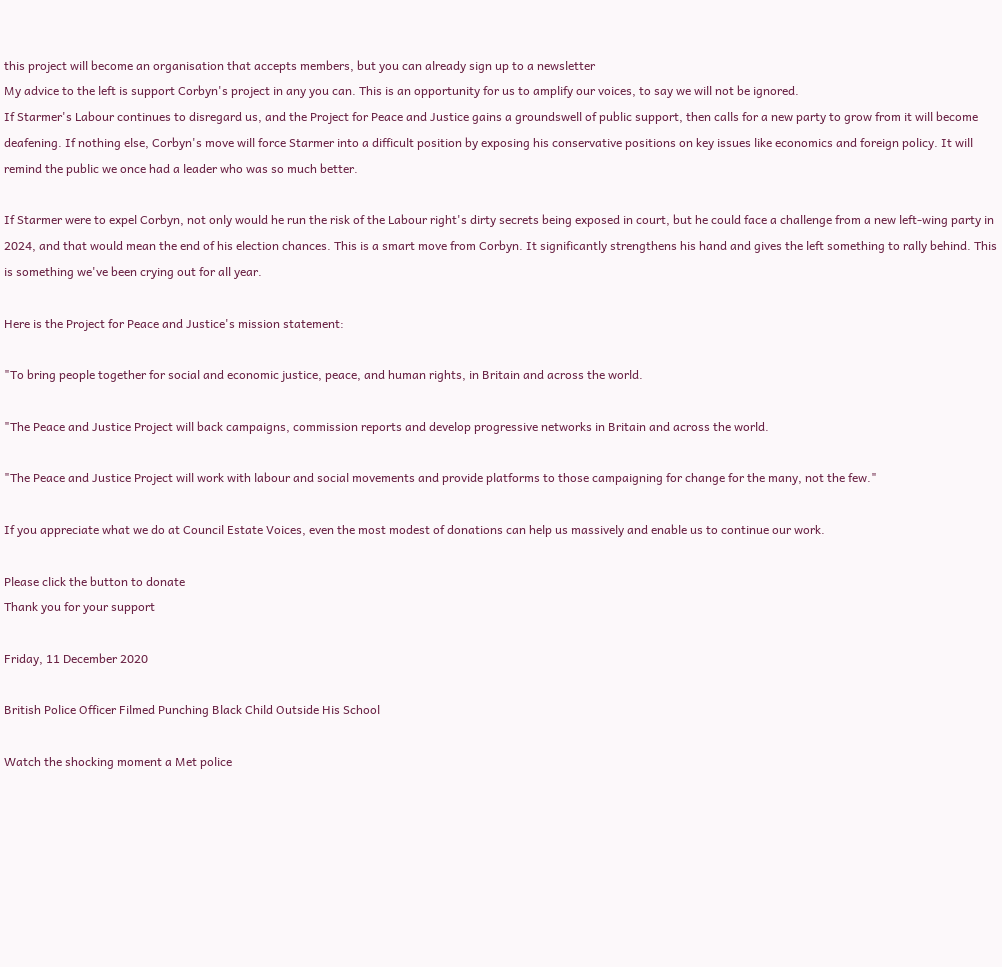this project will become an organisation that accepts members, but you can already sign up to a newsletter
My advice to the left is support Corbyn's project in any you can. This is an opportunity for us to amplify our voices, to say we will not be ignored.
If Starmer's Labour continues to disregard us, and the Project for Peace and Justice gains a groundswell of public support, then calls for a new party to grow from it will become deafening. If nothing else, Corbyn's move will force Starmer into a difficult position by exposing his conservative positions on key issues like economics and foreign policy. It will remind the public we once had a leader who was so much better.

If Starmer were to expel Corbyn, not only would he run the risk of the Labour right's dirty secrets being exposed in court, but he could face a challenge from a new left-wing party in 2024, and that would mean the end of his election chances. This is a smart move from Corbyn. It significantly strengthens his hand and gives the left something to rally behind. This is something we've been crying out for all year.

Here is the Project for Peace and Justice's mission statement:

"To bring people together for social and economic justice, peace, and human rights, in Britain and across the world.

"The Peace and Justice Project will back campaigns, commission reports and develop progressive networks in Britain and across the world.

"The Peace and Justice Project will work with labour and social movements and provide platforms to those campaigning for change for the many, not the few."

If you appreciate what we do at Council Estate Voices, even the most modest of donations can help us massively and enable us to continue our work.

Please click the button to donate
Thank you for your support

Friday, 11 December 2020

British Police Officer Filmed Punching Black Child Outside His School

Watch the shocking moment a Met police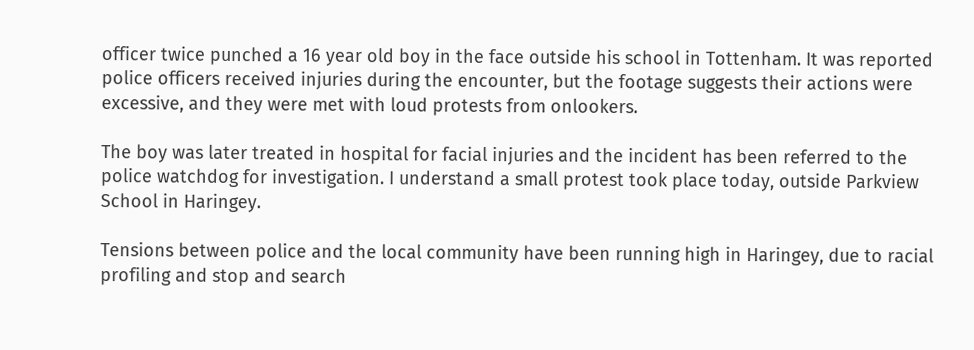officer twice punched a 16 year old boy in the face outside his school in Tottenham. It was reported police officers received injuries during the encounter, but the footage suggests their actions were excessive, and they were met with loud protests from onlookers.

The boy was later treated in hospital for facial injuries and the incident has been referred to the police watchdog for investigation. I understand a small protest took place today, outside Parkview School in Haringey.

Tensions between police and the local community have been running high in Haringey, due to racial profiling and stop and search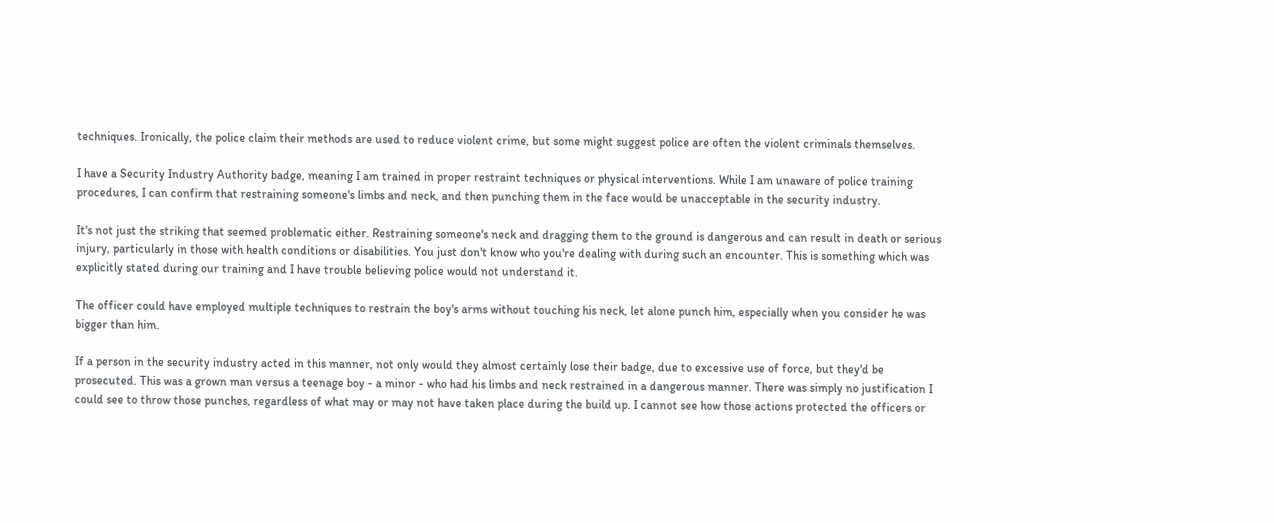techniques. Ironically, the police claim their methods are used to reduce violent crime, but some might suggest police are often the violent criminals themselves.

I have a Security Industry Authority badge, meaning I am trained in proper restraint techniques or physical interventions. While I am unaware of police training procedures, I can confirm that restraining someone's limbs and neck, and then punching them in the face would be unacceptable in the security industry.

It's not just the striking that seemed problematic either. Restraining someone's neck and dragging them to the ground is dangerous and can result in death or serious injury, particularly in those with health conditions or disabilities. You just don't know who you're dealing with during such an encounter. This is something which was explicitly stated during our training and I have trouble believing police would not understand it.

The officer could have employed multiple techniques to restrain the boy's arms without touching his neck, let alone punch him, especially when you consider he was bigger than him.

If a person in the security industry acted in this manner, not only would they almost certainly lose their badge, due to excessive use of force, but they'd be prosecuted. This was a grown man versus a teenage boy - a minor - who had his limbs and neck restrained in a dangerous manner. There was simply no justification I could see to throw those punches, regardless of what may or may not have taken place during the build up. I cannot see how those actions protected the officers or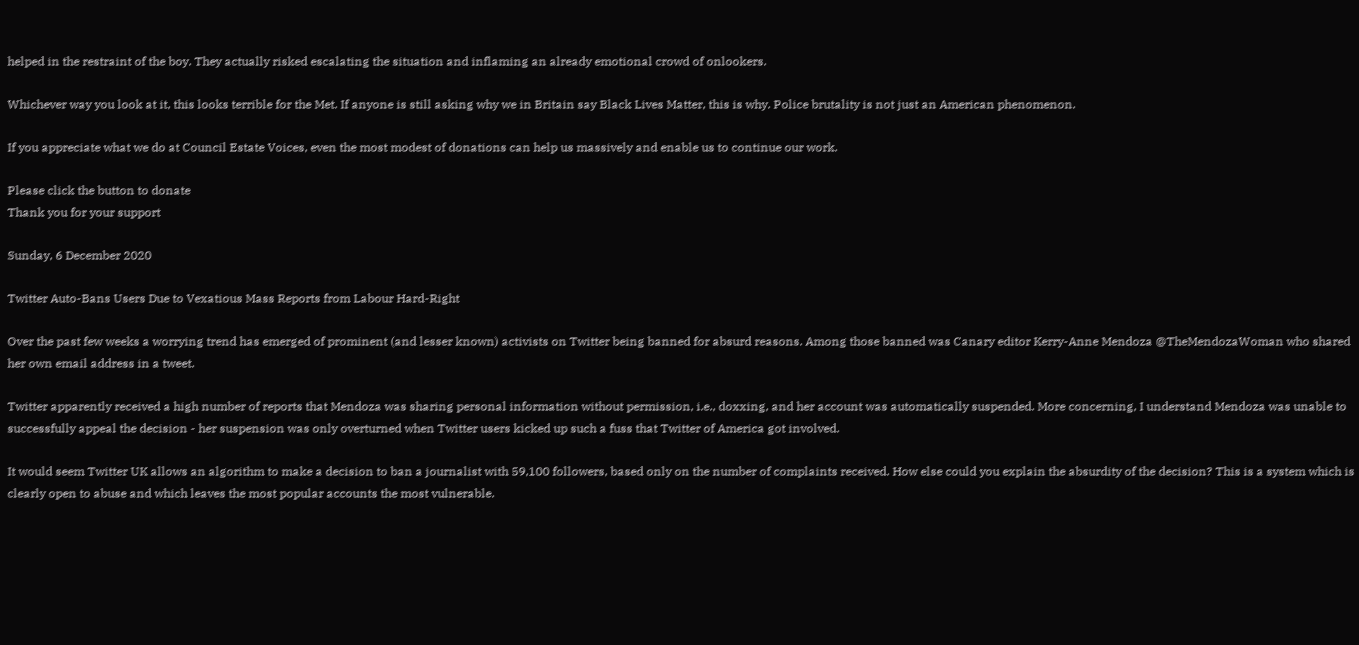helped in the restraint of the boy. They actually risked escalating the situation and inflaming an already emotional crowd of onlookers.

Whichever way you look at it, this looks terrible for the Met. If anyone is still asking why we in Britain say Black Lives Matter, this is why. Police brutality is not just an American phenomenon.

If you appreciate what we do at Council Estate Voices, even the most modest of donations can help us massively and enable us to continue our work.

Please click the button to donate
Thank you for your support

Sunday, 6 December 2020

Twitter Auto-Bans Users Due to Vexatious Mass Reports from Labour Hard-Right

Over the past few weeks a worrying trend has emerged of prominent (and lesser known) activists on Twitter being banned for absurd reasons. Among those banned was Canary editor Kerry-Anne Mendoza @TheMendozaWoman who shared her own email address in a tweet.

Twitter apparently received a high number of reports that Mendoza was sharing personal information without permission, i.e., doxxing, and her account was automatically suspended. More concerning, I understand Mendoza was unable to successfully appeal the decision - her suspension was only overturned when Twitter users kicked up such a fuss that Twitter of America got involved.

It would seem Twitter UK allows an algorithm to make a decision to ban a journalist with 59,100 followers, based only on the number of complaints received. How else could you explain the absurdity of the decision? This is a system which is clearly open to abuse and which leaves the most popular accounts the most vulnerable.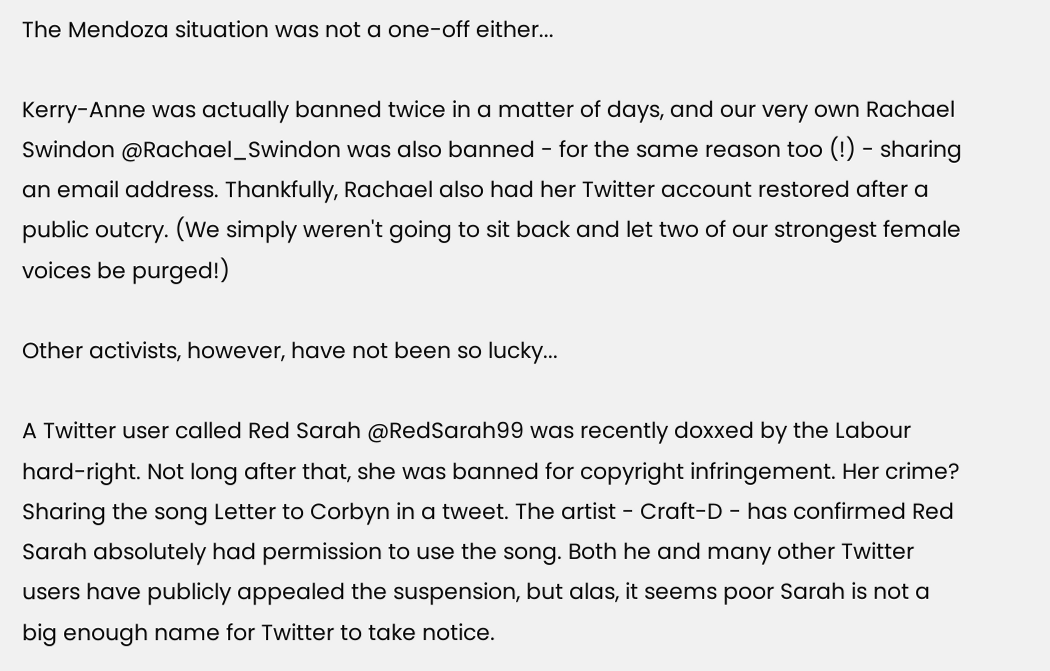The Mendoza situation was not a one-off either...

Kerry-Anne was actually banned twice in a matter of days, and our very own Rachael Swindon @Rachael_Swindon was also banned - for the same reason too (!) - sharing an email address. Thankfully, Rachael also had her Twitter account restored after a public outcry. (We simply weren't going to sit back and let two of our strongest female voices be purged!)

Other activists, however, have not been so lucky...

A Twitter user called Red Sarah @RedSarah99 was recently doxxed by the Labour hard-right. Not long after that, she was banned for copyright infringement. Her crime? Sharing the song Letter to Corbyn in a tweet. The artist - Craft-D - has confirmed Red Sarah absolutely had permission to use the song. Both he and many other Twitter users have publicly appealed the suspension, but alas, it seems poor Sarah is not a big enough name for Twitter to take notice.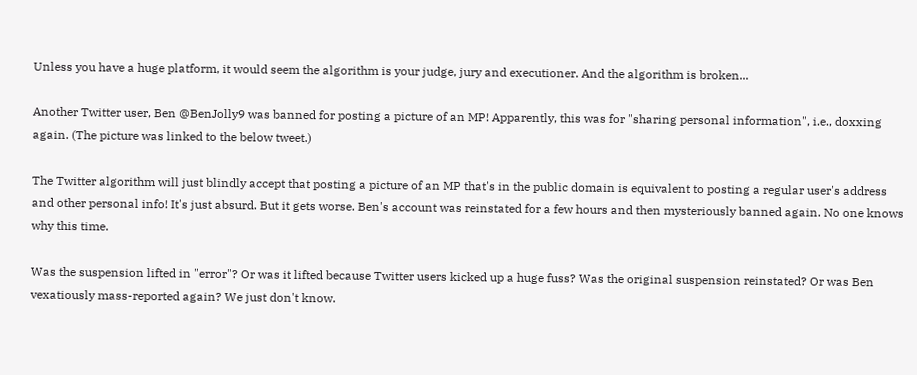Unless you have a huge platform, it would seem the algorithm is your judge, jury and executioner. And the algorithm is broken...

Another Twitter user, Ben @BenJolly9 was banned for posting a picture of an MP! Apparently, this was for "sharing personal information", i.e., doxxing again. (The picture was linked to the below tweet.)

The Twitter algorithm will just blindly accept that posting a picture of an MP that's in the public domain is equivalent to posting a regular user's address and other personal info! It's just absurd. But it gets worse. Ben's account was reinstated for a few hours and then mysteriously banned again. No one knows why this time.

Was the suspension lifted in "error"? Or was it lifted because Twitter users kicked up a huge fuss? Was the original suspension reinstated? Or was Ben vexatiously mass-reported again? We just don't know.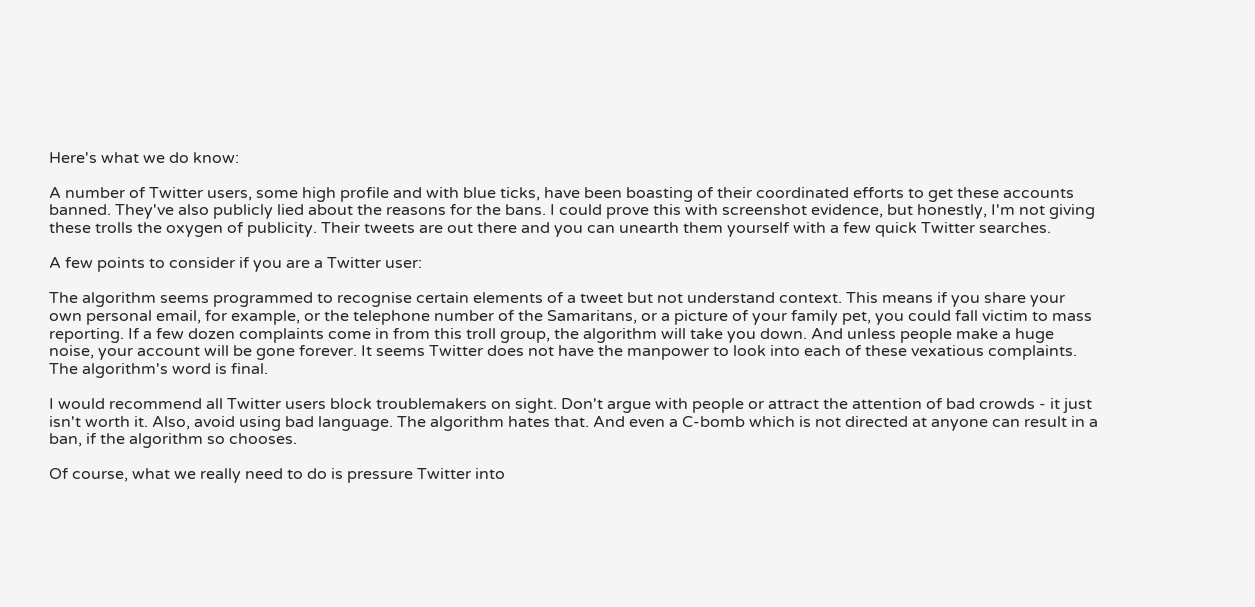Here's what we do know:

A number of Twitter users, some high profile and with blue ticks, have been boasting of their coordinated efforts to get these accounts banned. They've also publicly lied about the reasons for the bans. I could prove this with screenshot evidence, but honestly, I'm not giving these trolls the oxygen of publicity. Their tweets are out there and you can unearth them yourself with a few quick Twitter searches.

A few points to consider if you are a Twitter user:

The algorithm seems programmed to recognise certain elements of a tweet but not understand context. This means if you share your own personal email, for example, or the telephone number of the Samaritans, or a picture of your family pet, you could fall victim to mass reporting. If a few dozen complaints come in from this troll group, the algorithm will take you down. And unless people make a huge noise, your account will be gone forever. It seems Twitter does not have the manpower to look into each of these vexatious complaints. The algorithm's word is final.

I would recommend all Twitter users block troublemakers on sight. Don't argue with people or attract the attention of bad crowds - it just isn't worth it. Also, avoid using bad language. The algorithm hates that. And even a C-bomb which is not directed at anyone can result in a ban, if the algorithm so chooses.

Of course, what we really need to do is pressure Twitter into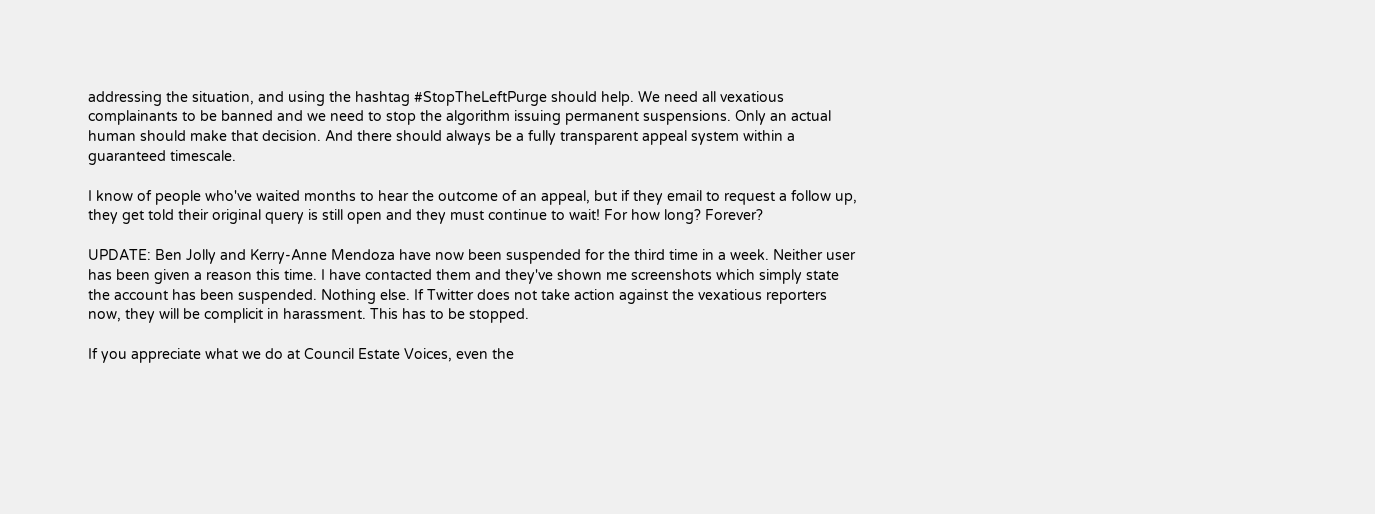addressing the situation, and using the hashtag #StopTheLeftPurge should help. We need all vexatious complainants to be banned and we need to stop the algorithm issuing permanent suspensions. Only an actual human should make that decision. And there should always be a fully transparent appeal system within a guaranteed timescale.

I know of people who've waited months to hear the outcome of an appeal, but if they email to request a follow up, they get told their original query is still open and they must continue to wait! For how long? Forever?

UPDATE: Ben Jolly and Kerry-Anne Mendoza have now been suspended for the third time in a week. Neither user has been given a reason this time. I have contacted them and they've shown me screenshots which simply state the account has been suspended. Nothing else. If Twitter does not take action against the vexatious reporters now, they will be complicit in harassment. This has to be stopped.

If you appreciate what we do at Council Estate Voices, even the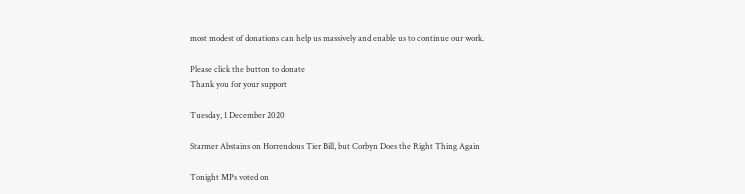most modest of donations can help us massively and enable us to continue our work.

Please click the button to donate
Thank you for your support

Tuesday, 1 December 2020

Starmer Abstains on Horrendous Tier Bill, but Corbyn Does the Right Thing Again

Tonight MPs voted on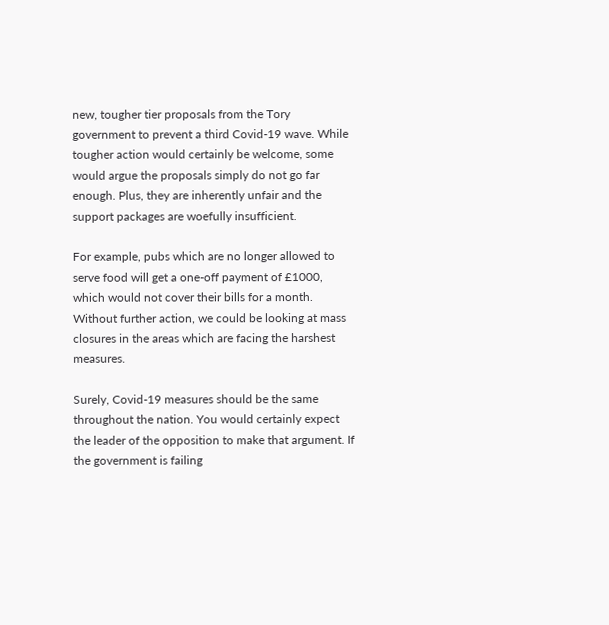new, tougher tier proposals from the Tory government to prevent a third Covid-19 wave. While tougher action would certainly be welcome, some would argue the proposals simply do not go far enough. Plus, they are inherently unfair and the support packages are woefully insufficient.

For example, pubs which are no longer allowed to serve food will get a one-off payment of £1000, which would not cover their bills for a month. Without further action, we could be looking at mass closures in the areas which are facing the harshest measures.

Surely, Covid-19 measures should be the same throughout the nation. You would certainly expect the leader of the opposition to make that argument. If the government is failing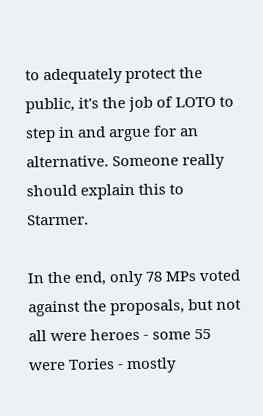to adequately protect the public, it's the job of LOTO to step in and argue for an alternative. Someone really should explain this to Starmer.

In the end, only 78 MPs voted against the proposals, but not all were heroes - some 55 were Tories - mostly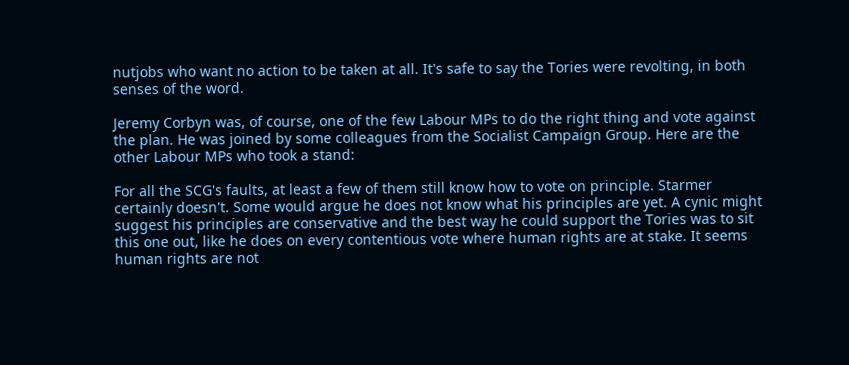nutjobs who want no action to be taken at all. It's safe to say the Tories were revolting, in both senses of the word.

Jeremy Corbyn was, of course, one of the few Labour MPs to do the right thing and vote against the plan. He was joined by some colleagues from the Socialist Campaign Group. Here are the other Labour MPs who took a stand:

For all the SCG's faults, at least a few of them still know how to vote on principle. Starmer certainly doesn't. Some would argue he does not know what his principles are yet. A cynic might suggest his principles are conservative and the best way he could support the Tories was to sit this one out, like he does on every contentious vote where human rights are at stake. It seems human rights are not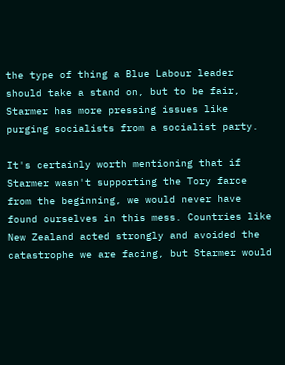the type of thing a Blue Labour leader should take a stand on, but to be fair, Starmer has more pressing issues like purging socialists from a socialist party.

It's certainly worth mentioning that if Starmer wasn't supporting the Tory farce from the beginning, we would never have found ourselves in this mess. Countries like New Zealand acted strongly and avoided the catastrophe we are facing, but Starmer would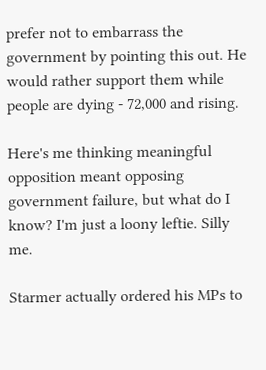prefer not to embarrass the government by pointing this out. He would rather support them while people are dying - 72,000 and rising.

Here's me thinking meaningful opposition meant opposing government failure, but what do I know? I'm just a loony leftie. Silly me.

Starmer actually ordered his MPs to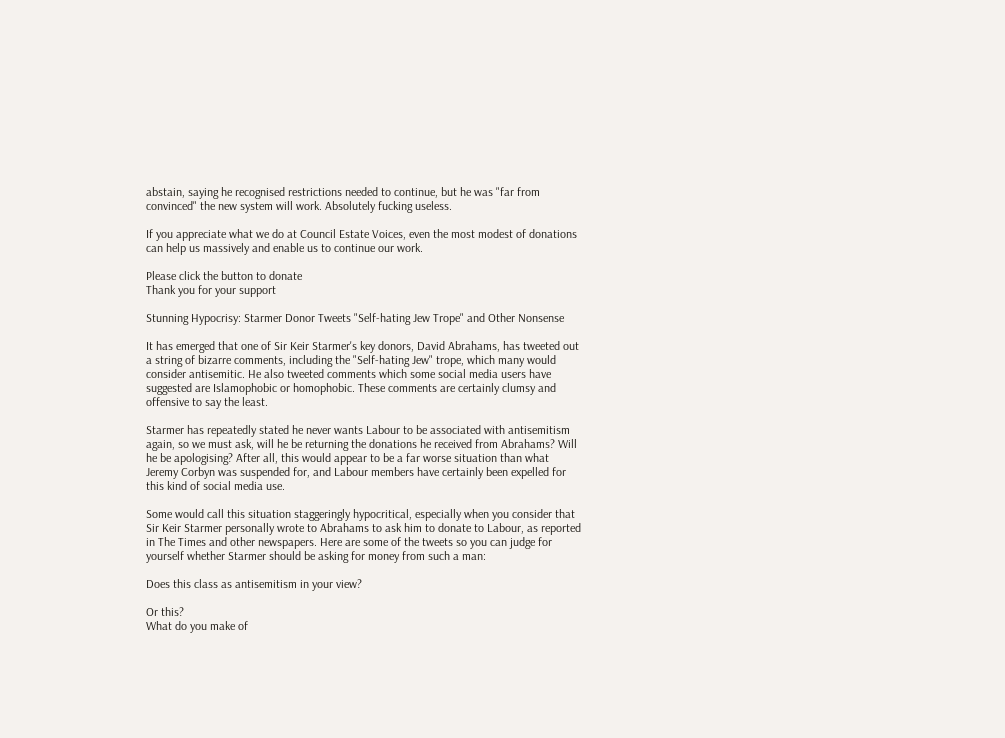abstain, saying he recognised restrictions needed to continue, but he was "far from convinced" the new system will work. Absolutely fucking useless.

If you appreciate what we do at Council Estate Voices, even the most modest of donations can help us massively and enable us to continue our work.

Please click the button to donate
Thank you for your support

Stunning Hypocrisy: Starmer Donor Tweets "Self-hating Jew Trope" and Other Nonsense

It has emerged that one of Sir Keir Starmer's key donors, David Abrahams, has tweeted out a string of bizarre comments, including the "Self-hating Jew" trope, which many would consider antisemitic. He also tweeted comments which some social media users have suggested are Islamophobic or homophobic. These comments are certainly clumsy and offensive to say the least.

Starmer has repeatedly stated he never wants Labour to be associated with antisemitism again, so we must ask, will he be returning the donations he received from Abrahams? Will he be apologising? After all, this would appear to be a far worse situation than what Jeremy Corbyn was suspended for, and Labour members have certainly been expelled for this kind of social media use.

Some would call this situation staggeringly hypocritical, especially when you consider that Sir Keir Starmer personally wrote to Abrahams to ask him to donate to Labour, as reported in The Times and other newspapers. Here are some of the tweets so you can judge for yourself whether Starmer should be asking for money from such a man:

Does this class as antisemitism in your view?

Or this?
What do you make of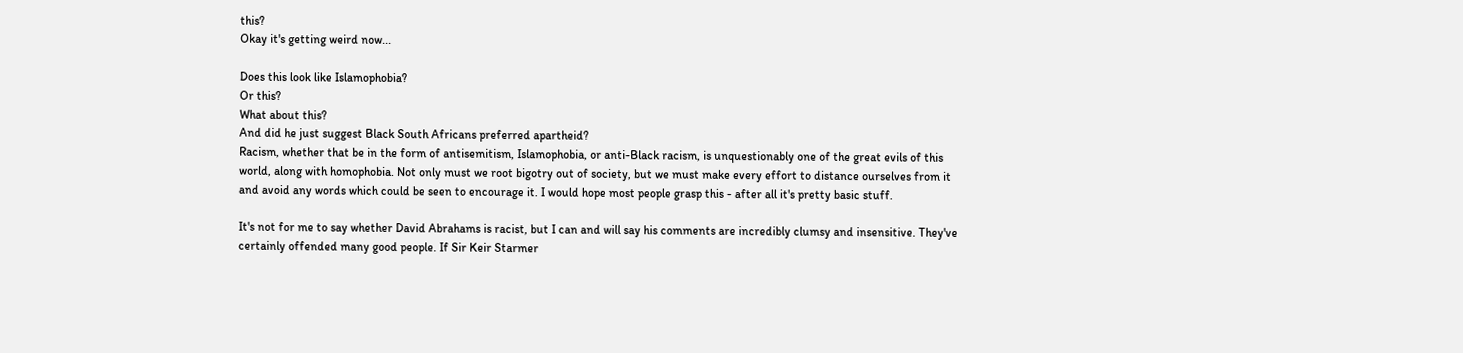this?
Okay it's getting weird now...

Does this look like Islamophobia?
Or this?
What about this?
And did he just suggest Black South Africans preferred apartheid?
Racism, whether that be in the form of antisemitism, Islamophobia, or anti-Black racism, is unquestionably one of the great evils of this world, along with homophobia. Not only must we root bigotry out of society, but we must make every effort to distance ourselves from it and avoid any words which could be seen to encourage it. I would hope most people grasp this - after all it's pretty basic stuff.

It's not for me to say whether David Abrahams is racist, but I can and will say his comments are incredibly clumsy and insensitive. They've certainly offended many good people. If Sir Keir Starmer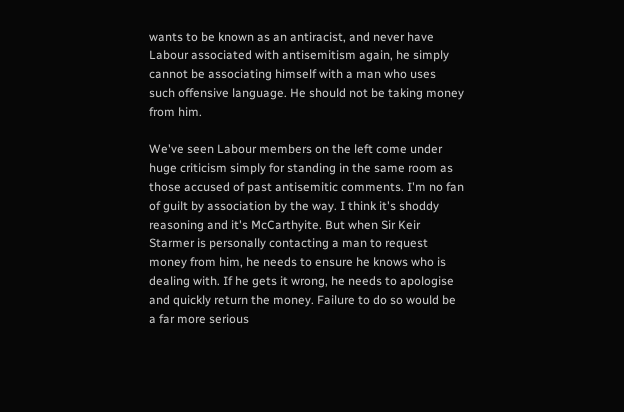wants to be known as an antiracist, and never have Labour associated with antisemitism again, he simply cannot be associating himself with a man who uses such offensive language. He should not be taking money from him.

We've seen Labour members on the left come under huge criticism simply for standing in the same room as those accused of past antisemitic comments. I'm no fan of guilt by association by the way. I think it's shoddy reasoning and it's McCarthyite. But when Sir Keir Starmer is personally contacting a man to request money from him, he needs to ensure he knows who is dealing with. If he gets it wrong, he needs to apologise and quickly return the money. Failure to do so would be a far more serious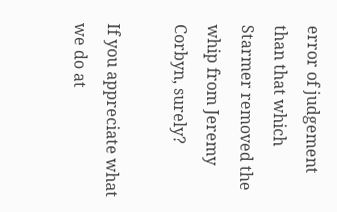error of judgement than that which Starmer removed the whip from Jeremy Corbyn, surely?

If you appreciate what we do at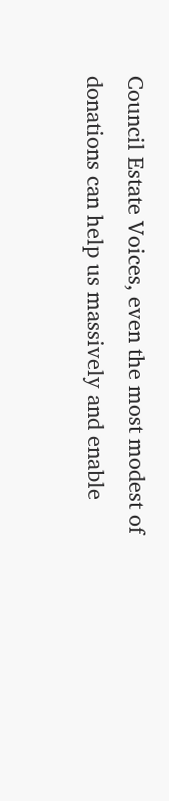Council Estate Voices, even the most modest of donations can help us massively and enable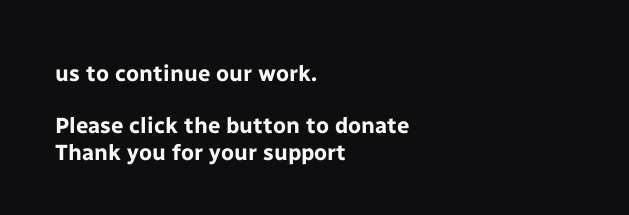us to continue our work.

Please click the button to donate
Thank you for your support